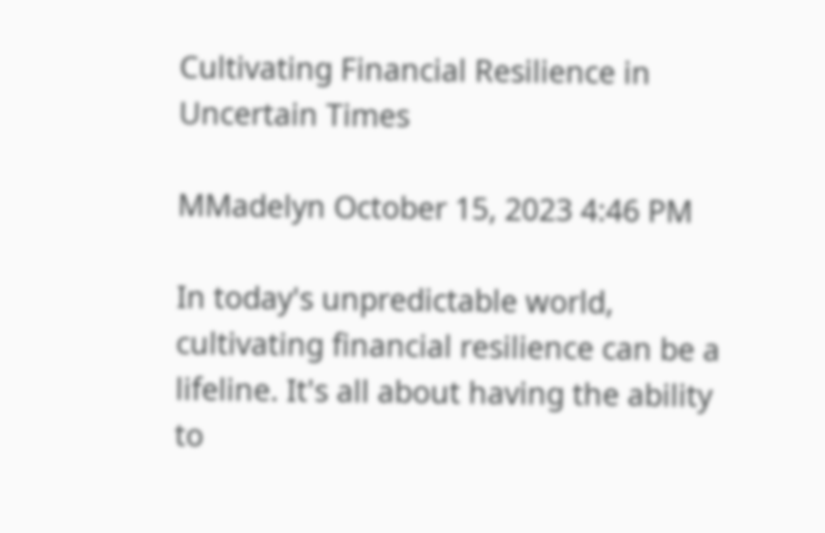Cultivating Financial Resilience in Uncertain Times

MMadelyn October 15, 2023 4:46 PM

In today's unpredictable world, cultivating financial resilience can be a lifeline. It's all about having the ability to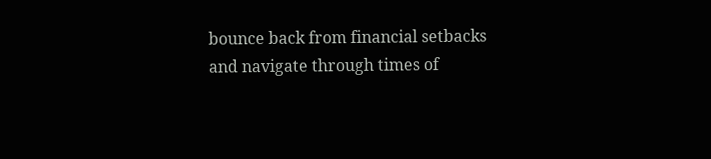bounce back from financial setbacks and navigate through times of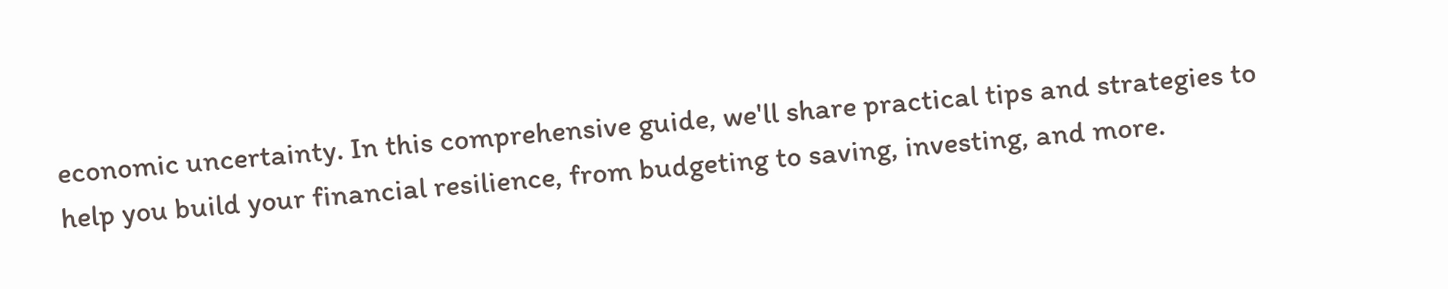economic uncertainty. In this comprehensive guide, we'll share practical tips and strategies to help you build your financial resilience, from budgeting to saving, investing, and more.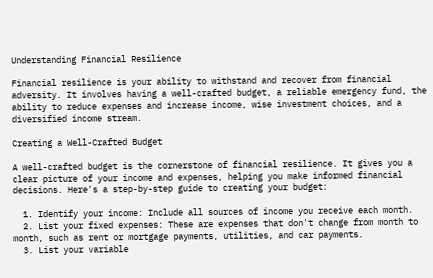Understanding Financial Resilience

Financial resilience is your ability to withstand and recover from financial adversity. It involves having a well-crafted budget, a reliable emergency fund, the ability to reduce expenses and increase income, wise investment choices, and a diversified income stream.

Creating a Well-Crafted Budget

A well-crafted budget is the cornerstone of financial resilience. It gives you a clear picture of your income and expenses, helping you make informed financial decisions. Here's a step-by-step guide to creating your budget:

  1. Identify your income: Include all sources of income you receive each month.
  2. List your fixed expenses: These are expenses that don't change from month to month, such as rent or mortgage payments, utilities, and car payments.
  3. List your variable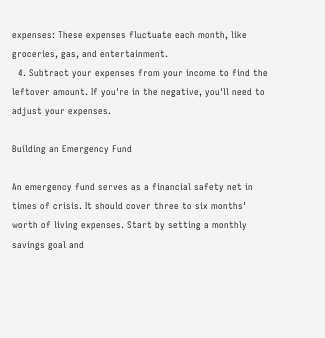expenses: These expenses fluctuate each month, like groceries, gas, and entertainment.
  4. Subtract your expenses from your income to find the leftover amount. If you're in the negative, you'll need to adjust your expenses.

Building an Emergency Fund

An emergency fund serves as a financial safety net in times of crisis. It should cover three to six months' worth of living expenses. Start by setting a monthly savings goal and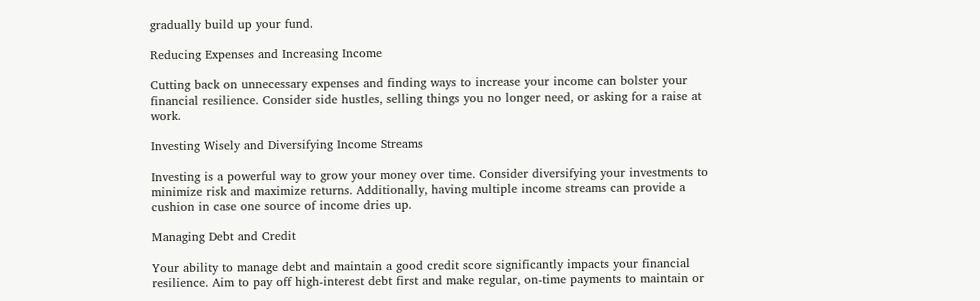gradually build up your fund.

Reducing Expenses and Increasing Income

Cutting back on unnecessary expenses and finding ways to increase your income can bolster your financial resilience. Consider side hustles, selling things you no longer need, or asking for a raise at work.

Investing Wisely and Diversifying Income Streams

Investing is a powerful way to grow your money over time. Consider diversifying your investments to minimize risk and maximize returns. Additionally, having multiple income streams can provide a cushion in case one source of income dries up.

Managing Debt and Credit

Your ability to manage debt and maintain a good credit score significantly impacts your financial resilience. Aim to pay off high-interest debt first and make regular, on-time payments to maintain or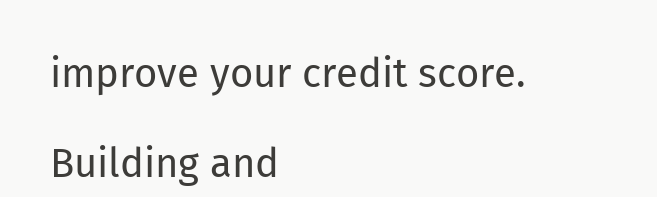improve your credit score.

Building and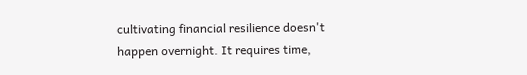cultivating financial resilience doesn't happen overnight. It requires time,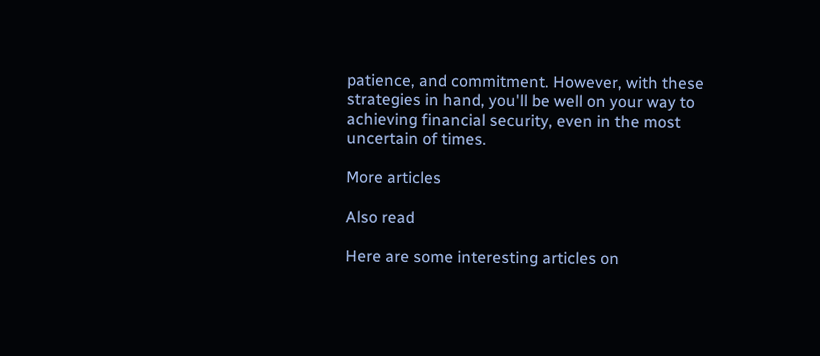patience, and commitment. However, with these strategies in hand, you'll be well on your way to achieving financial security, even in the most uncertain of times.

More articles

Also read

Here are some interesting articles on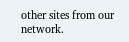other sites from our network.